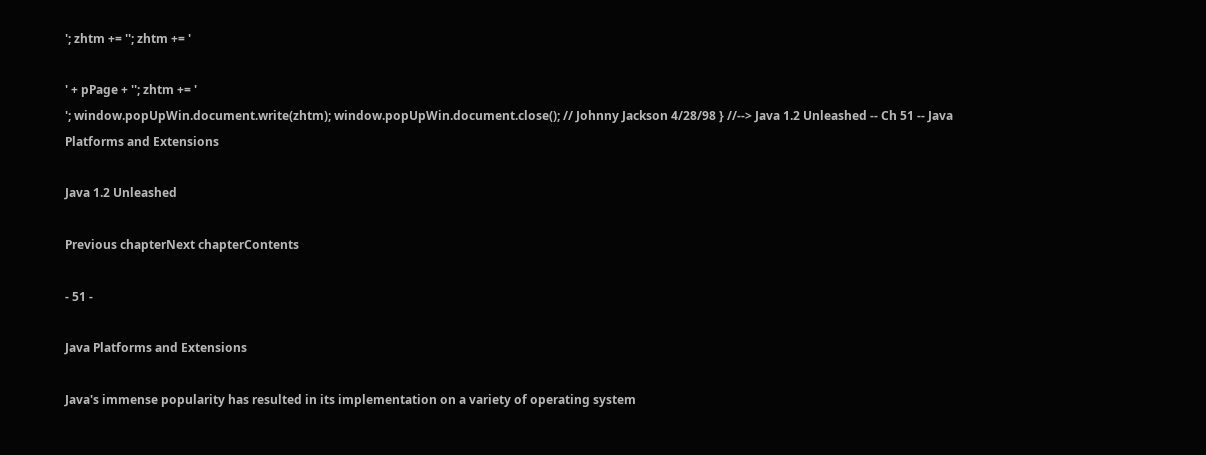'; zhtm += ''; zhtm += '

' + pPage + ''; zhtm += '
'; window.popUpWin.document.write(zhtm); window.popUpWin.document.close(); // Johnny Jackson 4/28/98 } //--> Java 1.2 Unleashed -- Ch 51 -- Java Platforms and Extensions

Java 1.2 Unleashed

Previous chapterNext chapterContents

- 51 -

Java Platforms and Extensions

Java's immense popularity has resulted in its implementation on a variety of operating system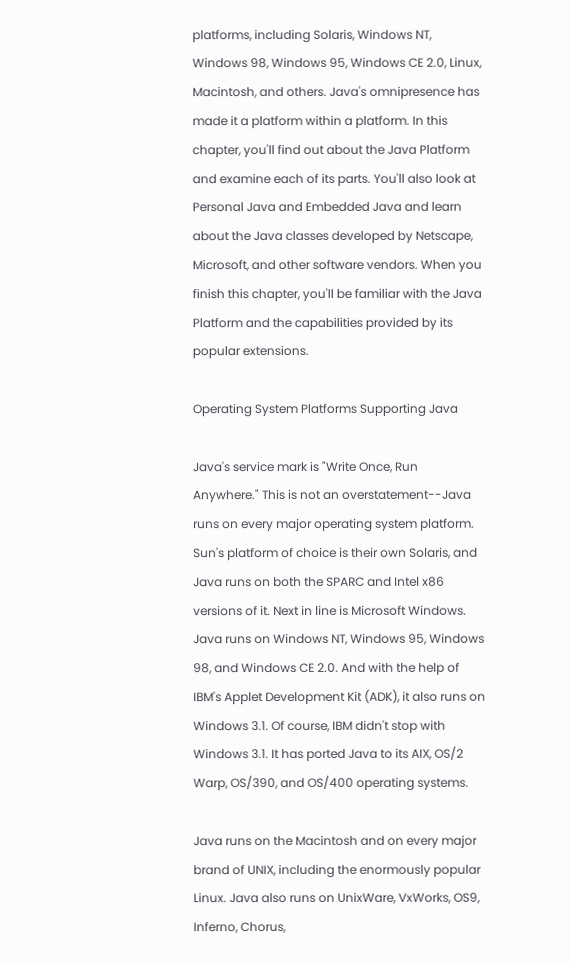platforms, including Solaris, Windows NT, Windows 98, Windows 95, Windows CE 2.0, Linux, Macintosh, and others. Java's omnipresence has made it a platform within a platform. In this chapter, you'll find out about the Java Platform and examine each of its parts. You'll also look at Personal Java and Embedded Java and learn about the Java classes developed by Netscape, Microsoft, and other software vendors. When you finish this chapter, you'll be familiar with the Java Platform and the capabilities provided by its popular extensions.

Operating System Platforms Supporting Java

Java's service mark is "Write Once, Run Anywhere." This is not an overstatement--Java runs on every major operating system platform. Sun's platform of choice is their own Solaris, and Java runs on both the SPARC and Intel x86 versions of it. Next in line is Microsoft Windows. Java runs on Windows NT, Windows 95, Windows 98, and Windows CE 2.0. And with the help of IBM's Applet Development Kit (ADK), it also runs on Windows 3.1. Of course, IBM didn't stop with Windows 3.1. It has ported Java to its AIX, OS/2 Warp, OS/390, and OS/400 operating systems.

Java runs on the Macintosh and on every major brand of UNIX, including the enormously popular Linux. Java also runs on UnixWare, VxWorks, OS9, Inferno, Chorus,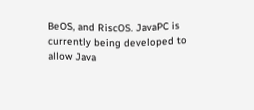BeOS, and RiscOS. JavaPC is currently being developed to allow Java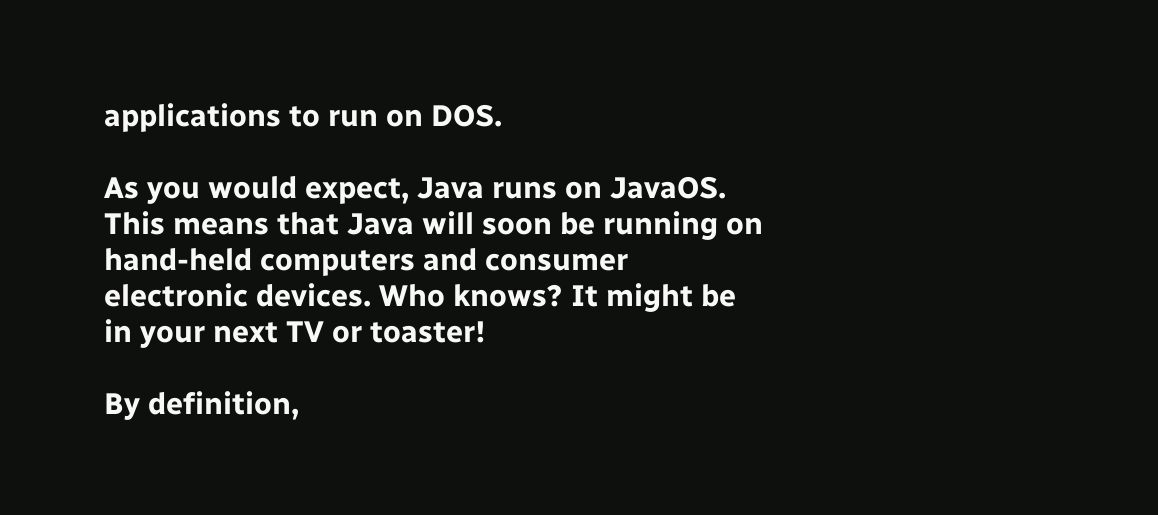applications to run on DOS.

As you would expect, Java runs on JavaOS. This means that Java will soon be running on hand-held computers and consumer electronic devices. Who knows? It might be in your next TV or toaster!

By definition,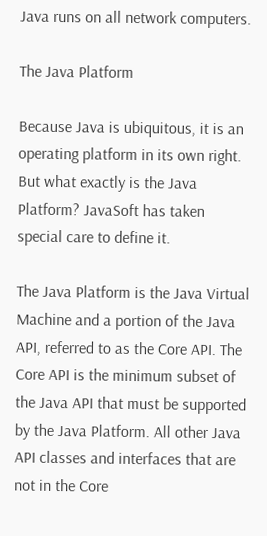Java runs on all network computers.

The Java Platform

Because Java is ubiquitous, it is an operating platform in its own right. But what exactly is the Java Platform? JavaSoft has taken special care to define it.

The Java Platform is the Java Virtual Machine and a portion of the Java API, referred to as the Core API. The Core API is the minimum subset of the Java API that must be supported by the Java Platform. All other Java API classes and interfaces that are not in the Core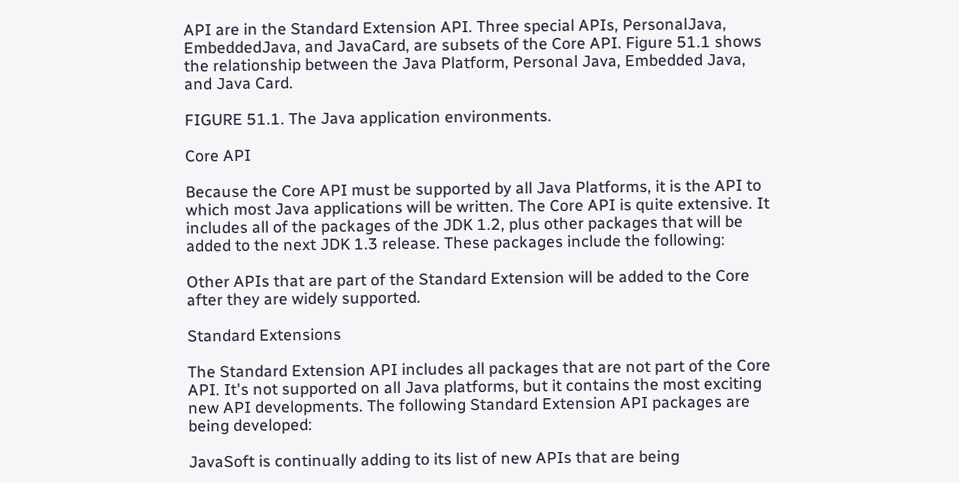API are in the Standard Extension API. Three special APIs, PersonalJava, EmbeddedJava, and JavaCard, are subsets of the Core API. Figure 51.1 shows the relationship between the Java Platform, Personal Java, Embedded Java, and Java Card.

FIGURE 51.1. The Java application environments.

Core API

Because the Core API must be supported by all Java Platforms, it is the API to which most Java applications will be written. The Core API is quite extensive. It includes all of the packages of the JDK 1.2, plus other packages that will be added to the next JDK 1.3 release. These packages include the following:

Other APIs that are part of the Standard Extension will be added to the Core after they are widely supported.

Standard Extensions

The Standard Extension API includes all packages that are not part of the Core API. It's not supported on all Java platforms, but it contains the most exciting new API developments. The following Standard Extension API packages are being developed:

JavaSoft is continually adding to its list of new APIs that are being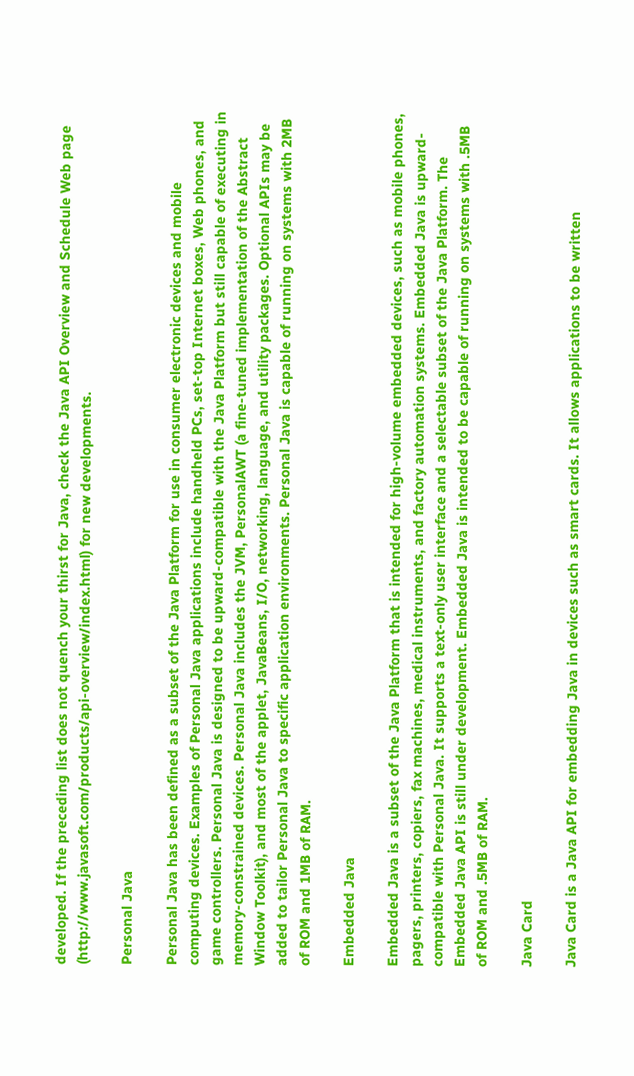developed. If the preceding list does not quench your thirst for Java, check the Java API Overview and Schedule Web page (http://www.javasoft.com/products/api-overview/index.html) for new developments.

Personal Java

Personal Java has been defined as a subset of the Java Platform for use in consumer electronic devices and mobile computing devices. Examples of Personal Java applications include handheld PCs, set-top Internet boxes, Web phones, and game controllers. Personal Java is designed to be upward-compatible with the Java Platform but still capable of executing in memory-constrained devices. Personal Java includes the JVM, PersonalAWT (a fine-tuned implementation of the Abstract Window Toolkit), and most of the applet, JavaBeans, I/O, networking, language, and utility packages. Optional APIs may be added to tailor Personal Java to specific application environments. Personal Java is capable of running on systems with 2MB of ROM and 1MB of RAM.

Embedded Java

Embedded Java is a subset of the Java Platform that is intended for high-volume embedded devices, such as mobile phones, pagers, printers, copiers, fax machines, medical instruments, and factory automation systems. Embedded Java is upward-compatible with Personal Java. It supports a text-only user interface and a selectable subset of the Java Platform. The Embedded Java API is still under development. Embedded Java is intended to be capable of running on systems with .5MB of ROM and .5MB of RAM.

Java Card

Java Card is a Java API for embedding Java in devices such as smart cards. It allows applications to be written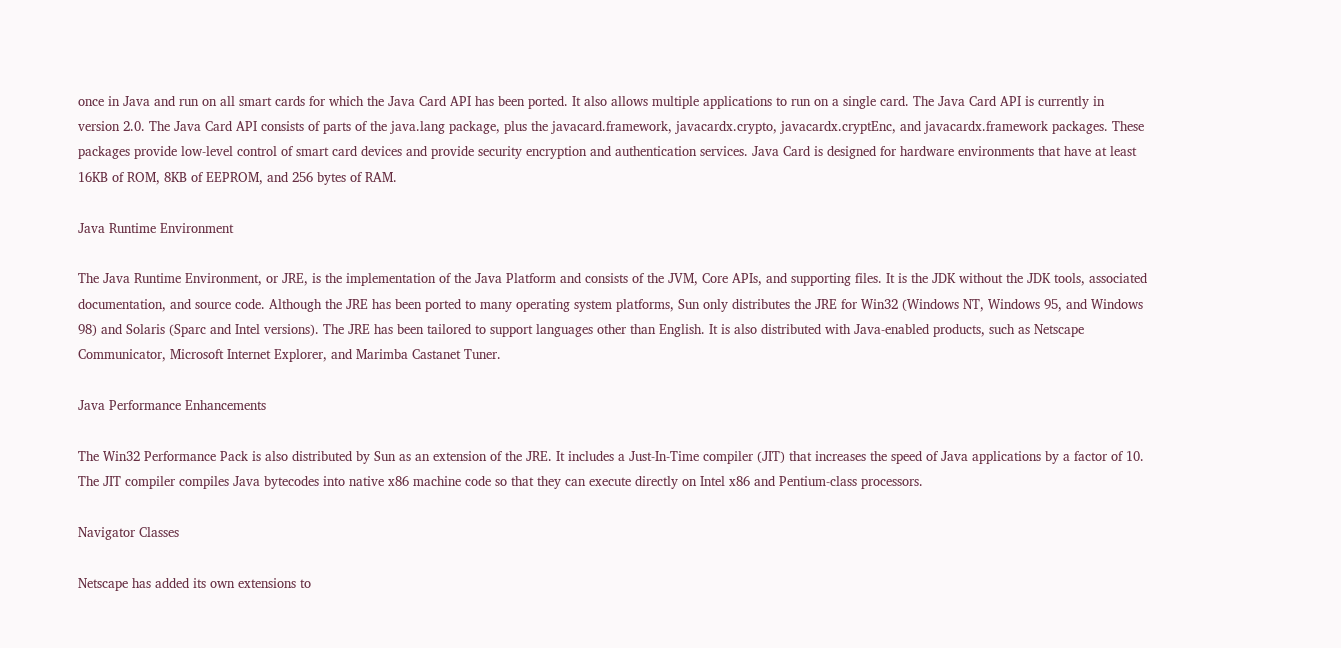once in Java and run on all smart cards for which the Java Card API has been ported. It also allows multiple applications to run on a single card. The Java Card API is currently in version 2.0. The Java Card API consists of parts of the java.lang package, plus the javacard.framework, javacardx.crypto, javacardx.cryptEnc, and javacardx.framework packages. These packages provide low-level control of smart card devices and provide security encryption and authentication services. Java Card is designed for hardware environments that have at least 16KB of ROM, 8KB of EEPROM, and 256 bytes of RAM.

Java Runtime Environment

The Java Runtime Environment, or JRE, is the implementation of the Java Platform and consists of the JVM, Core APIs, and supporting files. It is the JDK without the JDK tools, associated documentation, and source code. Although the JRE has been ported to many operating system platforms, Sun only distributes the JRE for Win32 (Windows NT, Windows 95, and Windows 98) and Solaris (Sparc and Intel versions). The JRE has been tailored to support languages other than English. It is also distributed with Java-enabled products, such as Netscape Communicator, Microsoft Internet Explorer, and Marimba Castanet Tuner.

Java Performance Enhancements

The Win32 Performance Pack is also distributed by Sun as an extension of the JRE. It includes a Just-In-Time compiler (JIT) that increases the speed of Java applications by a factor of 10. The JIT compiler compiles Java bytecodes into native x86 machine code so that they can execute directly on Intel x86 and Pentium-class processors.

Navigator Classes

Netscape has added its own extensions to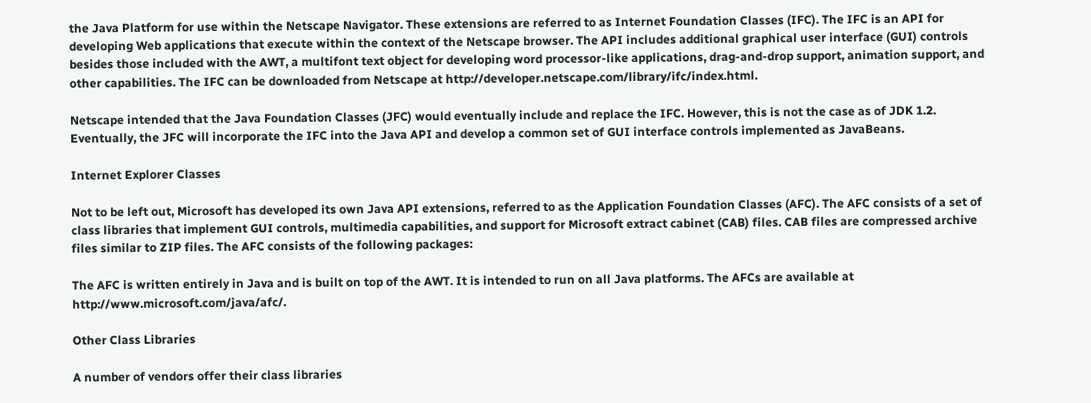the Java Platform for use within the Netscape Navigator. These extensions are referred to as Internet Foundation Classes (IFC). The IFC is an API for developing Web applications that execute within the context of the Netscape browser. The API includes additional graphical user interface (GUI) controls besides those included with the AWT, a multifont text object for developing word processor-like applications, drag-and-drop support, animation support, and other capabilities. The IFC can be downloaded from Netscape at http://developer.netscape.com/library/ifc/index.html.

Netscape intended that the Java Foundation Classes (JFC) would eventually include and replace the IFC. However, this is not the case as of JDK 1.2. Eventually, the JFC will incorporate the IFC into the Java API and develop a common set of GUI interface controls implemented as JavaBeans.

Internet Explorer Classes

Not to be left out, Microsoft has developed its own Java API extensions, referred to as the Application Foundation Classes (AFC). The AFC consists of a set of class libraries that implement GUI controls, multimedia capabilities, and support for Microsoft extract cabinet (CAB) files. CAB files are compressed archive files similar to ZIP files. The AFC consists of the following packages:

The AFC is written entirely in Java and is built on top of the AWT. It is intended to run on all Java platforms. The AFCs are available at http://www.microsoft.com/java/afc/.

Other Class Libraries

A number of vendors offer their class libraries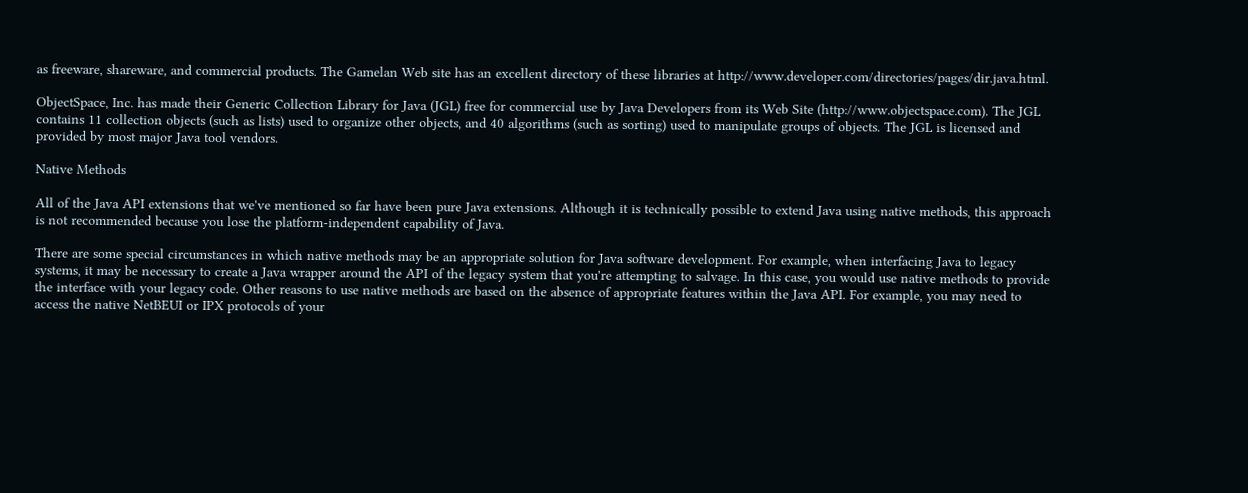as freeware, shareware, and commercial products. The Gamelan Web site has an excellent directory of these libraries at http://www.developer.com/directories/pages/dir.java.html.

ObjectSpace, Inc. has made their Generic Collection Library for Java (JGL) free for commercial use by Java Developers from its Web Site (http://www.objectspace.com). The JGL contains 11 collection objects (such as lists) used to organize other objects, and 40 algorithms (such as sorting) used to manipulate groups of objects. The JGL is licensed and provided by most major Java tool vendors.

Native Methods

All of the Java API extensions that we've mentioned so far have been pure Java extensions. Although it is technically possible to extend Java using native methods, this approach is not recommended because you lose the platform-independent capability of Java.

There are some special circumstances in which native methods may be an appropriate solution for Java software development. For example, when interfacing Java to legacy systems, it may be necessary to create a Java wrapper around the API of the legacy system that you're attempting to salvage. In this case, you would use native methods to provide the interface with your legacy code. Other reasons to use native methods are based on the absence of appropriate features within the Java API. For example, you may need to access the native NetBEUI or IPX protocols of your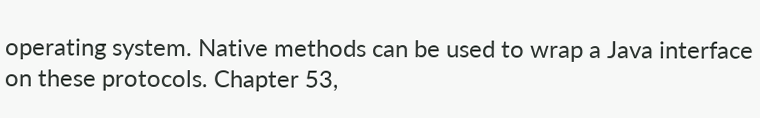operating system. Native methods can be used to wrap a Java interface on these protocols. Chapter 53,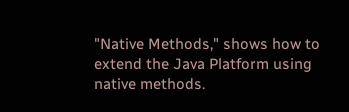"Native Methods," shows how to extend the Java Platform using native methods.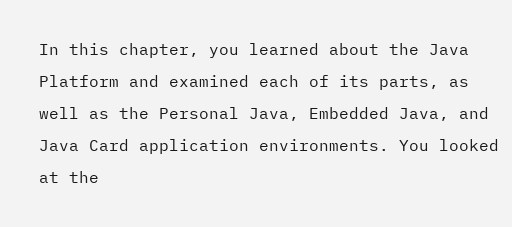In this chapter, you learned about the Java Platform and examined each of its parts, as well as the Personal Java, Embedded Java, and Java Card application environments. You looked at the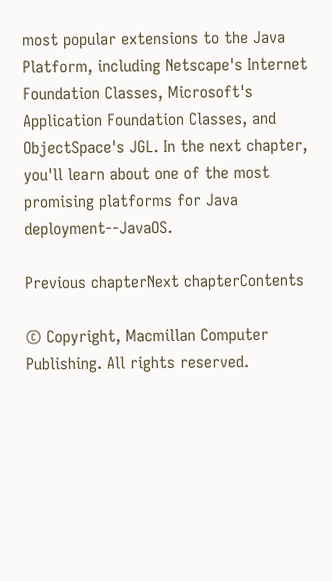most popular extensions to the Java Platform, including Netscape's Internet Foundation Classes, Microsoft's Application Foundation Classes, and ObjectSpace's JGL. In the next chapter, you'll learn about one of the most promising platforms for Java deployment--JavaOS.

Previous chapterNext chapterContents

© Copyright, Macmillan Computer Publishing. All rights reserved.